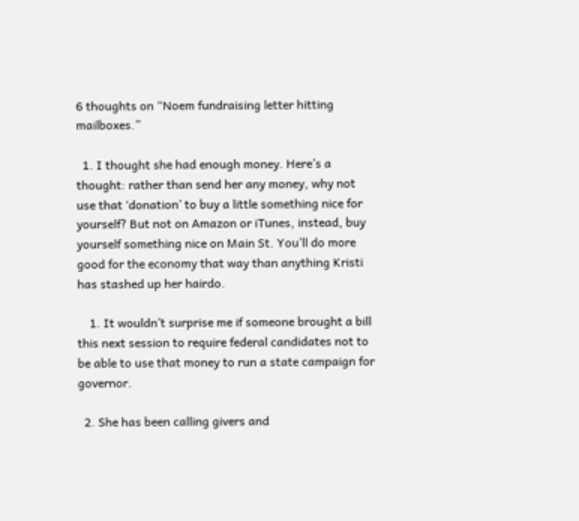6 thoughts on “Noem fundraising letter hitting mailboxes.”

  1. I thought she had enough money. Here’s a thought: rather than send her any money, why not use that ‘donation’ to buy a little something nice for yourself? But not on Amazon or iTunes, instead, buy yourself something nice on Main St. You’ll do more good for the economy that way than anything Kristi has stashed up her hairdo.

    1. It wouldn’t surprise me if someone brought a bill this next session to require federal candidates not to be able to use that money to run a state campaign for governor.

  2. She has been calling givers and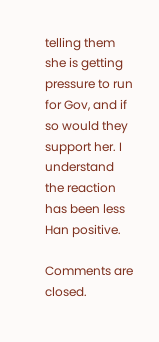telling them she is getting pressure to run for Gov, and if so would they support her. I understand the reaction has been less Han positive.

Comments are closed.